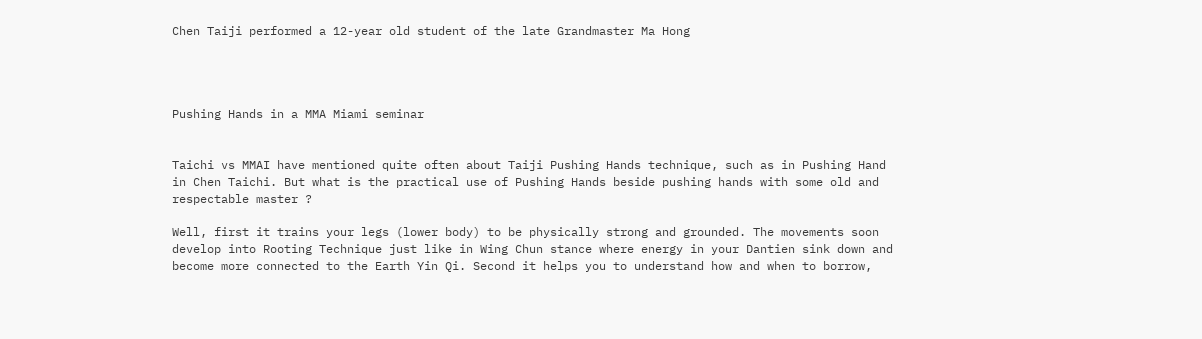Chen Taiji performed a 12-year old student of the late Grandmaster Ma Hong




Pushing Hands in a MMA Miami seminar


Taichi vs MMAI have mentioned quite often about Taiji Pushing Hands technique, such as in Pushing Hand in Chen Taichi. But what is the practical use of Pushing Hands beside pushing hands with some old and respectable master ?

Well, first it trains your legs (lower body) to be physically strong and grounded. The movements soon develop into Rooting Technique just like in Wing Chun stance where energy in your Dantien sink down and become more connected to the Earth Yin Qi. Second it helps you to understand how and when to borrow,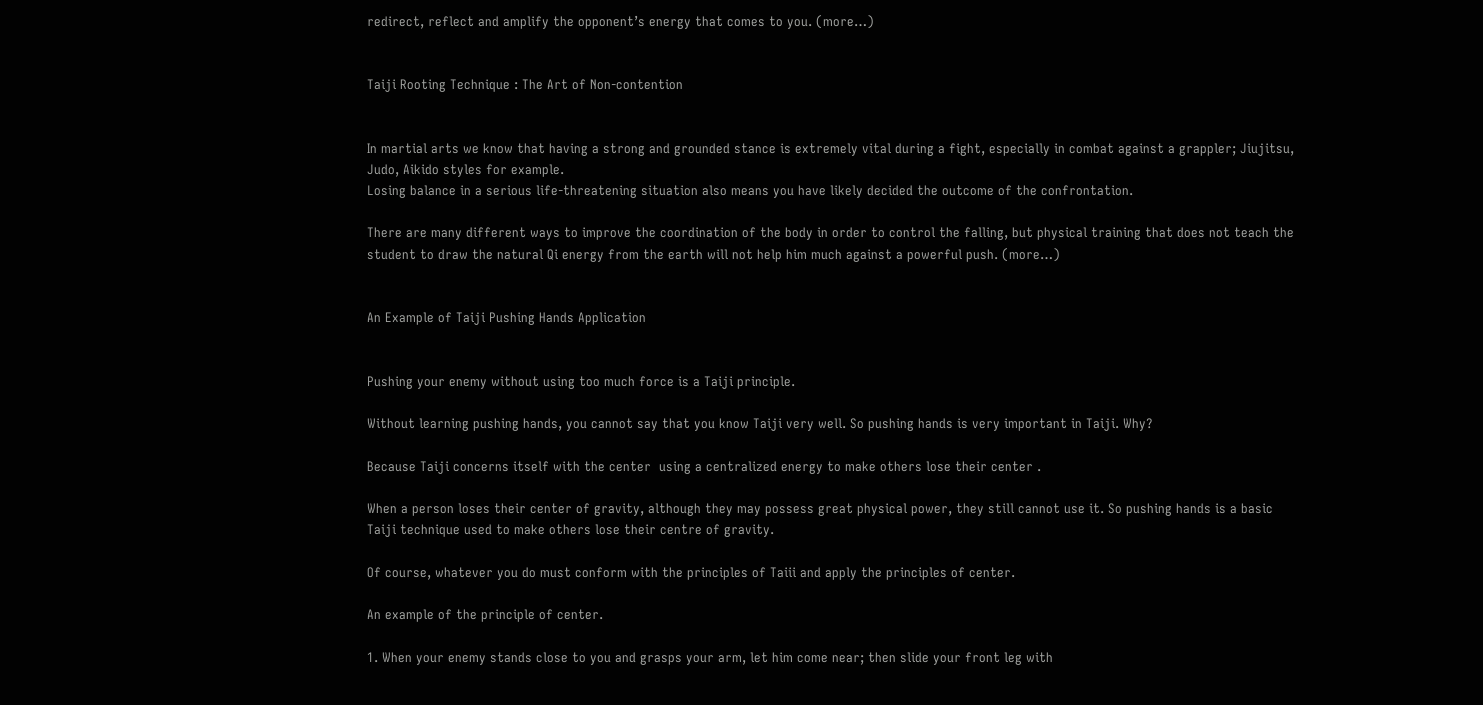redirect, reflect and amplify the opponent’s energy that comes to you. (more…)


Taiji Rooting Technique : The Art of Non-contention


In martial arts we know that having a strong and grounded stance is extremely vital during a fight, especially in combat against a grappler; Jiujitsu, Judo, Aikido styles for example.
Losing balance in a serious life-threatening situation also means you have likely decided the outcome of the confrontation.

There are many different ways to improve the coordination of the body in order to control the falling, but physical training that does not teach the student to draw the natural Qi energy from the earth will not help him much against a powerful push. (more…)


An Example of Taiji Pushing Hands Application


Pushing your enemy without using too much force is a Taiji principle.

Without learning pushing hands, you cannot say that you know Taiji very well. So pushing hands is very important in Taiji. Why?

Because Taiji concerns itself with the center  using a centralized energy to make others lose their center .

When a person loses their center of gravity, although they may possess great physical power, they still cannot use it. So pushing hands is a basic Taiji technique used to make others lose their centre of gravity.

Of course, whatever you do must conform with the principles of Taiii and apply the principles of center.

An example of the principle of center.

1. When your enemy stands close to you and grasps your arm, let him come near; then slide your front leg with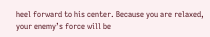heel forward to his center. Because you are relaxed, your enemy’s force will be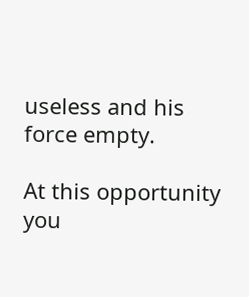useless and his force empty.

At this opportunity you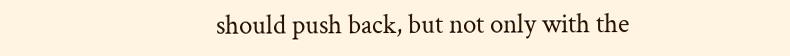should push back, but not only with the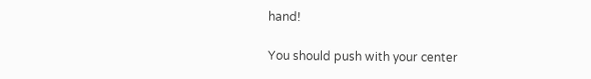hand!

You should push with your center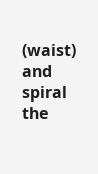(waist) and spiral the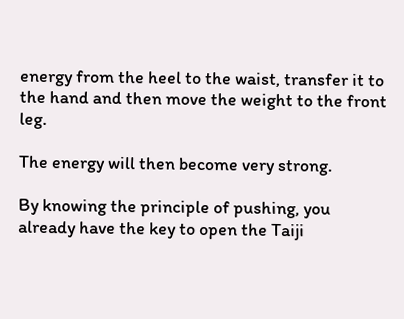energy from the heel to the waist, transfer it to the hand and then move the weight to the front leg.

The energy will then become very strong.

By knowing the principle of pushing, you already have the key to open the Taiji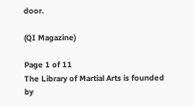door.

(QI Magazine)

Page 1 of 11
The Library of Martial Arts is founded by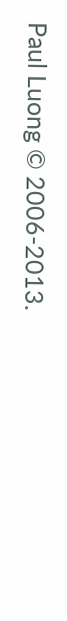Paul Luong © 2006-2013.